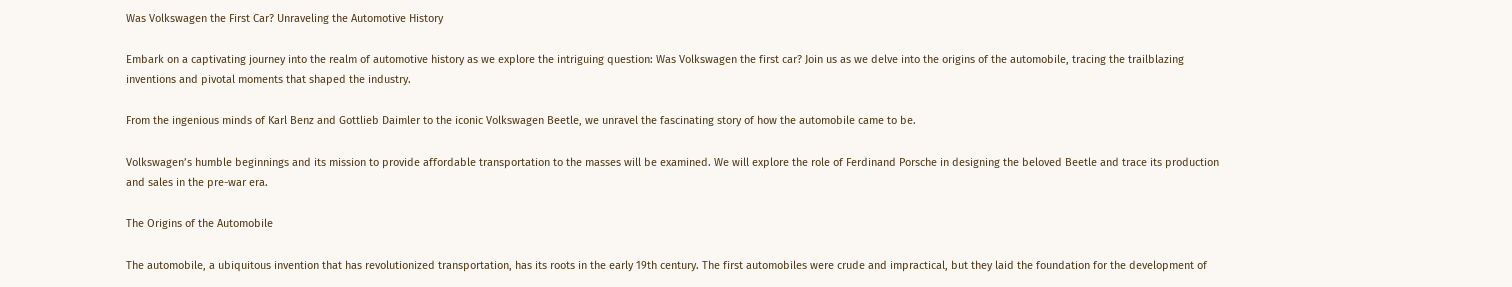Was Volkswagen the First Car? Unraveling the Automotive History

Embark on a captivating journey into the realm of automotive history as we explore the intriguing question: Was Volkswagen the first car? Join us as we delve into the origins of the automobile, tracing the trailblazing inventions and pivotal moments that shaped the industry.

From the ingenious minds of Karl Benz and Gottlieb Daimler to the iconic Volkswagen Beetle, we unravel the fascinating story of how the automobile came to be.

Volkswagen’s humble beginnings and its mission to provide affordable transportation to the masses will be examined. We will explore the role of Ferdinand Porsche in designing the beloved Beetle and trace its production and sales in the pre-war era.

The Origins of the Automobile

The automobile, a ubiquitous invention that has revolutionized transportation, has its roots in the early 19th century. The first automobiles were crude and impractical, but they laid the foundation for the development of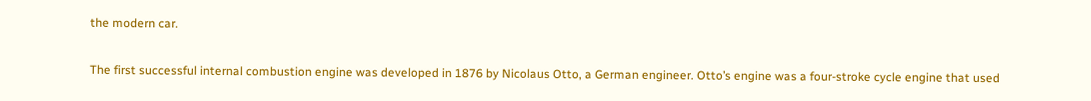the modern car.

The first successful internal combustion engine was developed in 1876 by Nicolaus Otto, a German engineer. Otto’s engine was a four-stroke cycle engine that used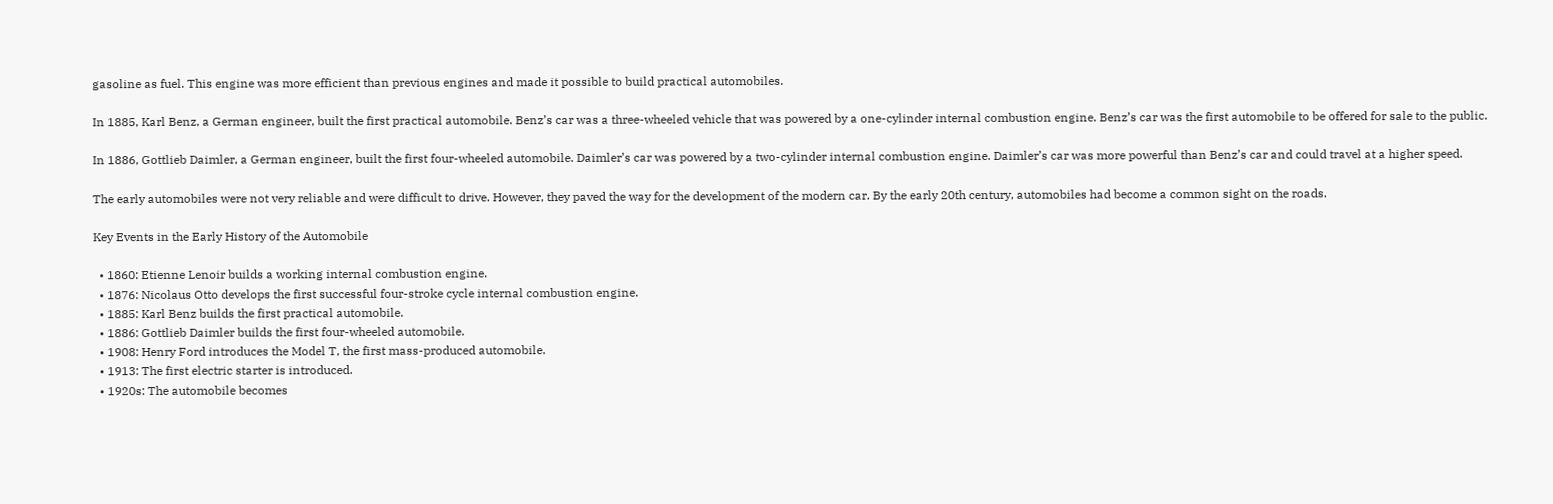gasoline as fuel. This engine was more efficient than previous engines and made it possible to build practical automobiles.

In 1885, Karl Benz, a German engineer, built the first practical automobile. Benz’s car was a three-wheeled vehicle that was powered by a one-cylinder internal combustion engine. Benz’s car was the first automobile to be offered for sale to the public.

In 1886, Gottlieb Daimler, a German engineer, built the first four-wheeled automobile. Daimler’s car was powered by a two-cylinder internal combustion engine. Daimler’s car was more powerful than Benz’s car and could travel at a higher speed.

The early automobiles were not very reliable and were difficult to drive. However, they paved the way for the development of the modern car. By the early 20th century, automobiles had become a common sight on the roads.

Key Events in the Early History of the Automobile

  • 1860: Etienne Lenoir builds a working internal combustion engine.
  • 1876: Nicolaus Otto develops the first successful four-stroke cycle internal combustion engine.
  • 1885: Karl Benz builds the first practical automobile.
  • 1886: Gottlieb Daimler builds the first four-wheeled automobile.
  • 1908: Henry Ford introduces the Model T, the first mass-produced automobile.
  • 1913: The first electric starter is introduced.
  • 1920s: The automobile becomes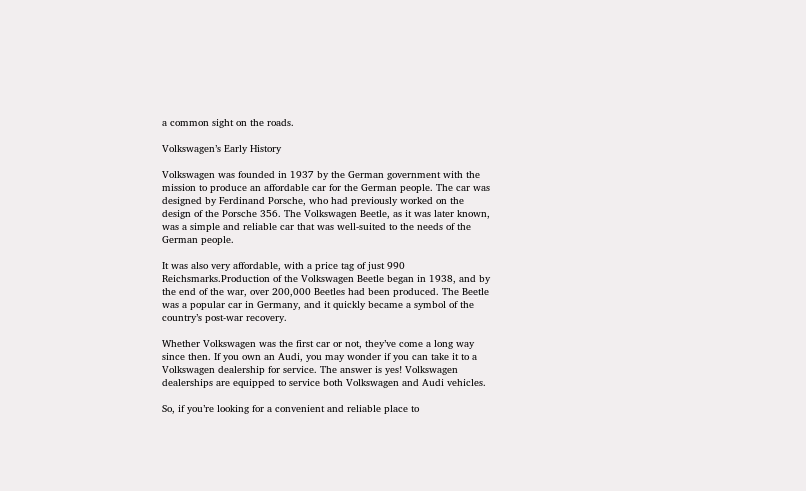a common sight on the roads.

Volkswagen’s Early History

Volkswagen was founded in 1937 by the German government with the mission to produce an affordable car for the German people. The car was designed by Ferdinand Porsche, who had previously worked on the design of the Porsche 356. The Volkswagen Beetle, as it was later known, was a simple and reliable car that was well-suited to the needs of the German people.

It was also very affordable, with a price tag of just 990 Reichsmarks.Production of the Volkswagen Beetle began in 1938, and by the end of the war, over 200,000 Beetles had been produced. The Beetle was a popular car in Germany, and it quickly became a symbol of the country’s post-war recovery.

Whether Volkswagen was the first car or not, they’ve come a long way since then. If you own an Audi, you may wonder if you can take it to a Volkswagen dealership for service. The answer is yes! Volkswagen dealerships are equipped to service both Volkswagen and Audi vehicles.

So, if you’re looking for a convenient and reliable place to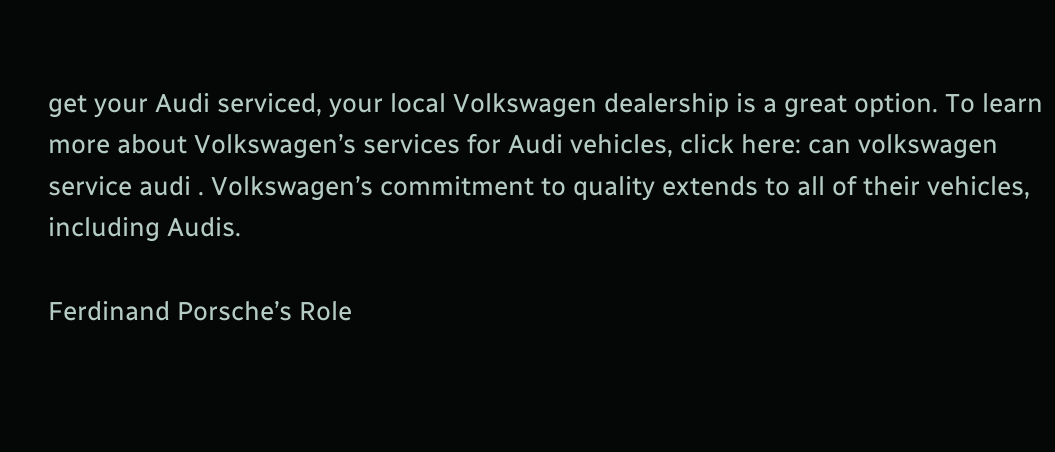get your Audi serviced, your local Volkswagen dealership is a great option. To learn more about Volkswagen’s services for Audi vehicles, click here: can volkswagen service audi . Volkswagen’s commitment to quality extends to all of their vehicles, including Audis.

Ferdinand Porsche’s Role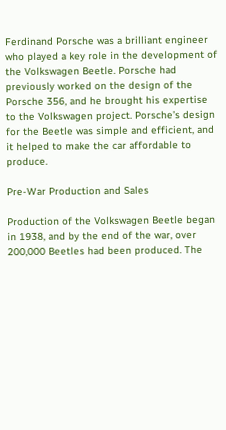Ferdinand Porsche was a brilliant engineer who played a key role in the development of the Volkswagen Beetle. Porsche had previously worked on the design of the Porsche 356, and he brought his expertise to the Volkswagen project. Porsche’s design for the Beetle was simple and efficient, and it helped to make the car affordable to produce.

Pre-War Production and Sales

Production of the Volkswagen Beetle began in 1938, and by the end of the war, over 200,000 Beetles had been produced. The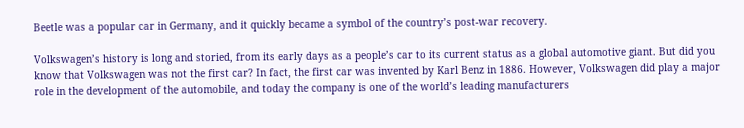Beetle was a popular car in Germany, and it quickly became a symbol of the country’s post-war recovery.

Volkswagen’s history is long and storied, from its early days as a people’s car to its current status as a global automotive giant. But did you know that Volkswagen was not the first car? In fact, the first car was invented by Karl Benz in 1886. However, Volkswagen did play a major role in the development of the automobile, and today the company is one of the world’s leading manufacturers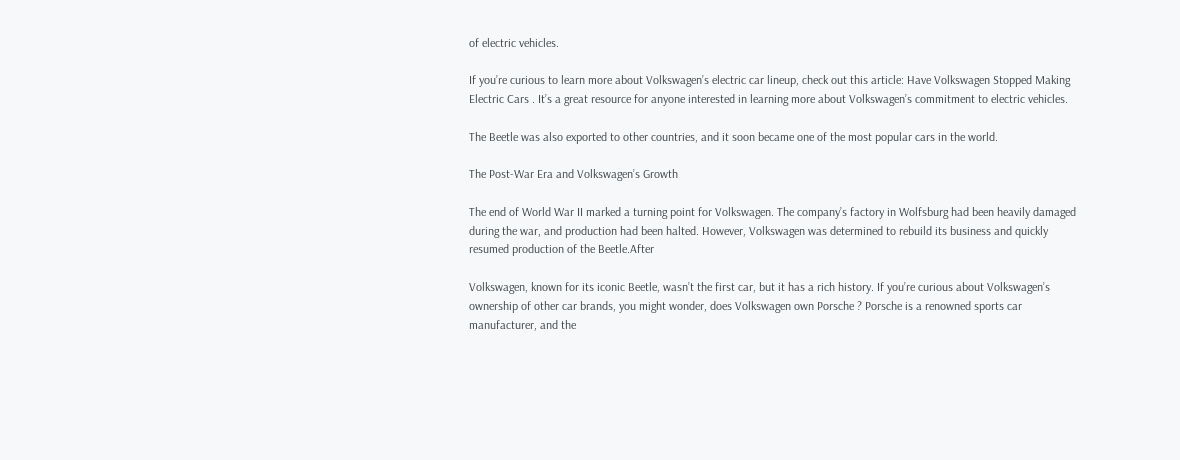of electric vehicles.

If you’re curious to learn more about Volkswagen’s electric car lineup, check out this article: Have Volkswagen Stopped Making Electric Cars . It’s a great resource for anyone interested in learning more about Volkswagen’s commitment to electric vehicles.

The Beetle was also exported to other countries, and it soon became one of the most popular cars in the world.

The Post-War Era and Volkswagen’s Growth

The end of World War II marked a turning point for Volkswagen. The company’s factory in Wolfsburg had been heavily damaged during the war, and production had been halted. However, Volkswagen was determined to rebuild its business and quickly resumed production of the Beetle.After

Volkswagen, known for its iconic Beetle, wasn’t the first car, but it has a rich history. If you’re curious about Volkswagen’s ownership of other car brands, you might wonder, does Volkswagen own Porsche ? Porsche is a renowned sports car manufacturer, and the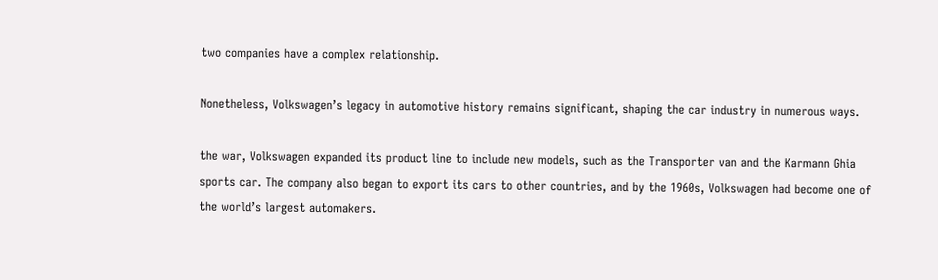two companies have a complex relationship.

Nonetheless, Volkswagen’s legacy in automotive history remains significant, shaping the car industry in numerous ways.

the war, Volkswagen expanded its product line to include new models, such as the Transporter van and the Karmann Ghia sports car. The company also began to export its cars to other countries, and by the 1960s, Volkswagen had become one of the world’s largest automakers.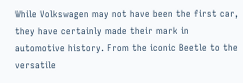While Volkswagen may not have been the first car, they have certainly made their mark in automotive history. From the iconic Beetle to the versatile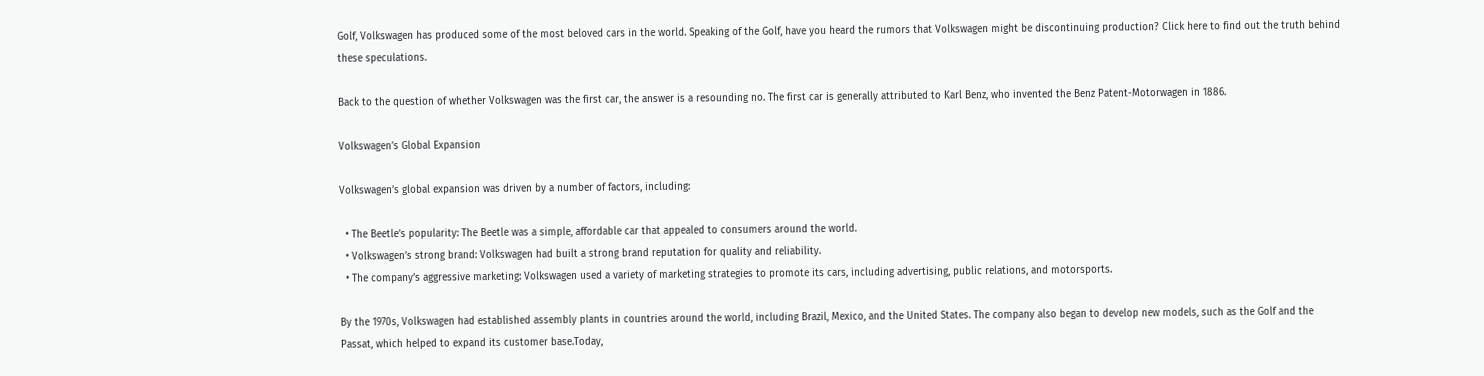Golf, Volkswagen has produced some of the most beloved cars in the world. Speaking of the Golf, have you heard the rumors that Volkswagen might be discontinuing production? Click here to find out the truth behind these speculations.

Back to the question of whether Volkswagen was the first car, the answer is a resounding no. The first car is generally attributed to Karl Benz, who invented the Benz Patent-Motorwagen in 1886.

Volkswagen’s Global Expansion

Volkswagen’s global expansion was driven by a number of factors, including:

  • The Beetle’s popularity: The Beetle was a simple, affordable car that appealed to consumers around the world.
  • Volkswagen’s strong brand: Volkswagen had built a strong brand reputation for quality and reliability.
  • The company’s aggressive marketing: Volkswagen used a variety of marketing strategies to promote its cars, including advertising, public relations, and motorsports.

By the 1970s, Volkswagen had established assembly plants in countries around the world, including Brazil, Mexico, and the United States. The company also began to develop new models, such as the Golf and the Passat, which helped to expand its customer base.Today,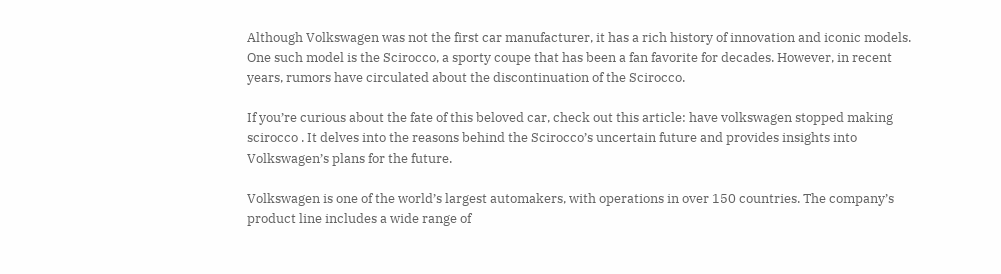Although Volkswagen was not the first car manufacturer, it has a rich history of innovation and iconic models. One such model is the Scirocco, a sporty coupe that has been a fan favorite for decades. However, in recent years, rumors have circulated about the discontinuation of the Scirocco.

If you’re curious about the fate of this beloved car, check out this article: have volkswagen stopped making scirocco . It delves into the reasons behind the Scirocco’s uncertain future and provides insights into Volkswagen’s plans for the future.

Volkswagen is one of the world’s largest automakers, with operations in over 150 countries. The company’s product line includes a wide range of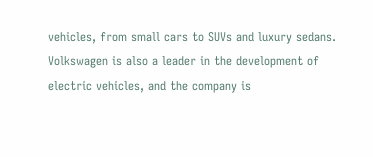vehicles, from small cars to SUVs and luxury sedans. Volkswagen is also a leader in the development of electric vehicles, and the company is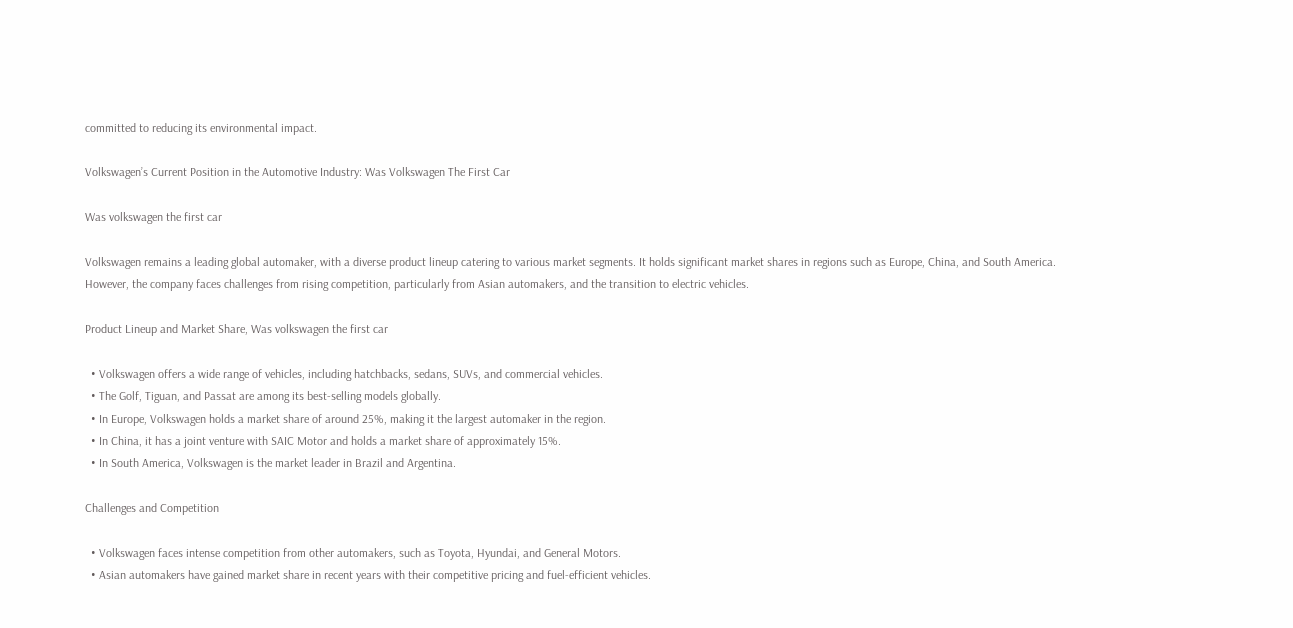committed to reducing its environmental impact.

Volkswagen’s Current Position in the Automotive Industry: Was Volkswagen The First Car

Was volkswagen the first car

Volkswagen remains a leading global automaker, with a diverse product lineup catering to various market segments. It holds significant market shares in regions such as Europe, China, and South America. However, the company faces challenges from rising competition, particularly from Asian automakers, and the transition to electric vehicles.

Product Lineup and Market Share, Was volkswagen the first car

  • Volkswagen offers a wide range of vehicles, including hatchbacks, sedans, SUVs, and commercial vehicles.
  • The Golf, Tiguan, and Passat are among its best-selling models globally.
  • In Europe, Volkswagen holds a market share of around 25%, making it the largest automaker in the region.
  • In China, it has a joint venture with SAIC Motor and holds a market share of approximately 15%.
  • In South America, Volkswagen is the market leader in Brazil and Argentina.

Challenges and Competition

  • Volkswagen faces intense competition from other automakers, such as Toyota, Hyundai, and General Motors.
  • Asian automakers have gained market share in recent years with their competitive pricing and fuel-efficient vehicles.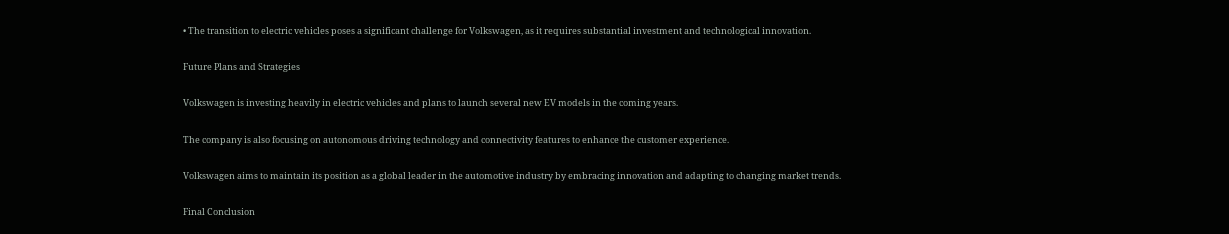• The transition to electric vehicles poses a significant challenge for Volkswagen, as it requires substantial investment and technological innovation.

Future Plans and Strategies

Volkswagen is investing heavily in electric vehicles and plans to launch several new EV models in the coming years.

The company is also focusing on autonomous driving technology and connectivity features to enhance the customer experience.

Volkswagen aims to maintain its position as a global leader in the automotive industry by embracing innovation and adapting to changing market trends.

Final Conclusion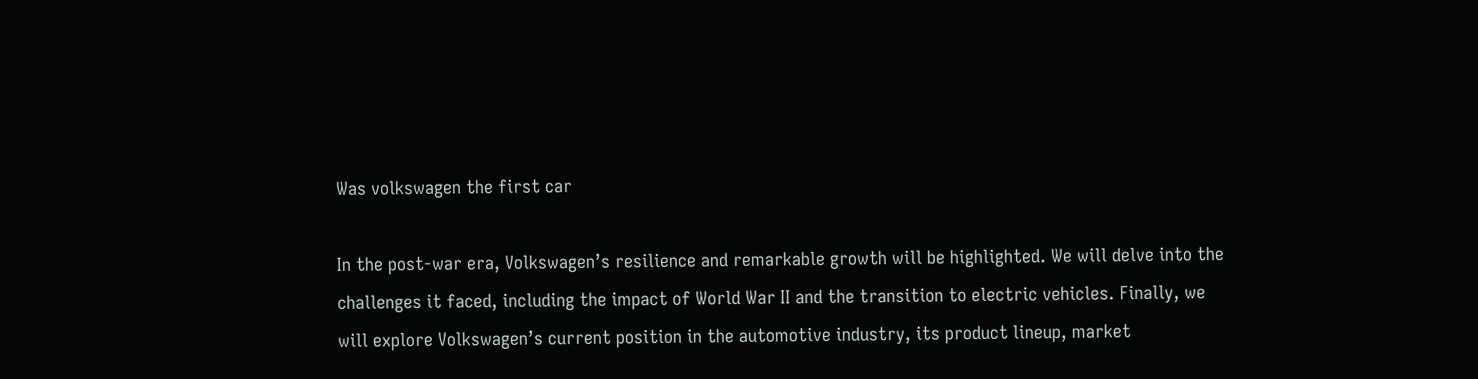Was volkswagen the first car

In the post-war era, Volkswagen’s resilience and remarkable growth will be highlighted. We will delve into the challenges it faced, including the impact of World War II and the transition to electric vehicles. Finally, we will explore Volkswagen’s current position in the automotive industry, its product lineup, market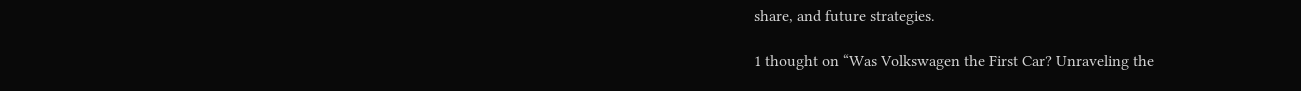share, and future strategies.

1 thought on “Was Volkswagen the First Car? Unraveling the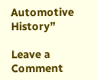Automotive History”

Leave a Comment